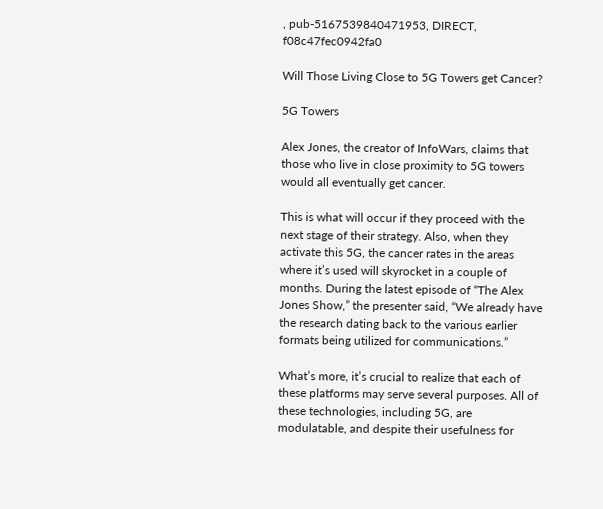, pub-5167539840471953, DIRECT, f08c47fec0942fa0

Will Those Living Close to 5G Towers get Cancer?

5G Towers

Alex Jones, the creator of InfoWars, claims that those who live in close proximity to 5G towers would all eventually get cancer.

This is what will occur if they proceed with the next stage of their strategy. Also, when they activate this 5G, the cancer rates in the areas where it’s used will skyrocket in a couple of months. During the latest episode of “The Alex Jones Show,” the presenter said, “We already have the research dating back to the various earlier formats being utilized for communications.”

What’s more, it’s crucial to realize that each of these platforms may serve several purposes. All of these technologies, including 5G, are modulatable, and despite their usefulness for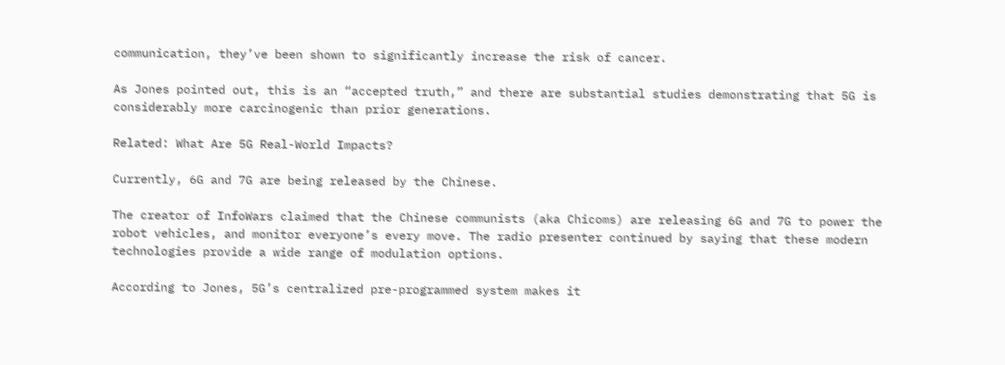communication, they’ve been shown to significantly increase the risk of cancer.

As Jones pointed out, this is an “accepted truth,” and there are substantial studies demonstrating that 5G is considerably more carcinogenic than prior generations.

Related: What Are 5G Real-World Impacts?

Currently, 6G and 7G are being released by the Chinese.

The creator of InfoWars claimed that the Chinese communists (aka Chicoms) are releasing 6G and 7G to power the robot vehicles, and monitor everyone’s every move. The radio presenter continued by saying that these modern technologies provide a wide range of modulation options.

According to Jones, 5G’s centralized pre-programmed system makes it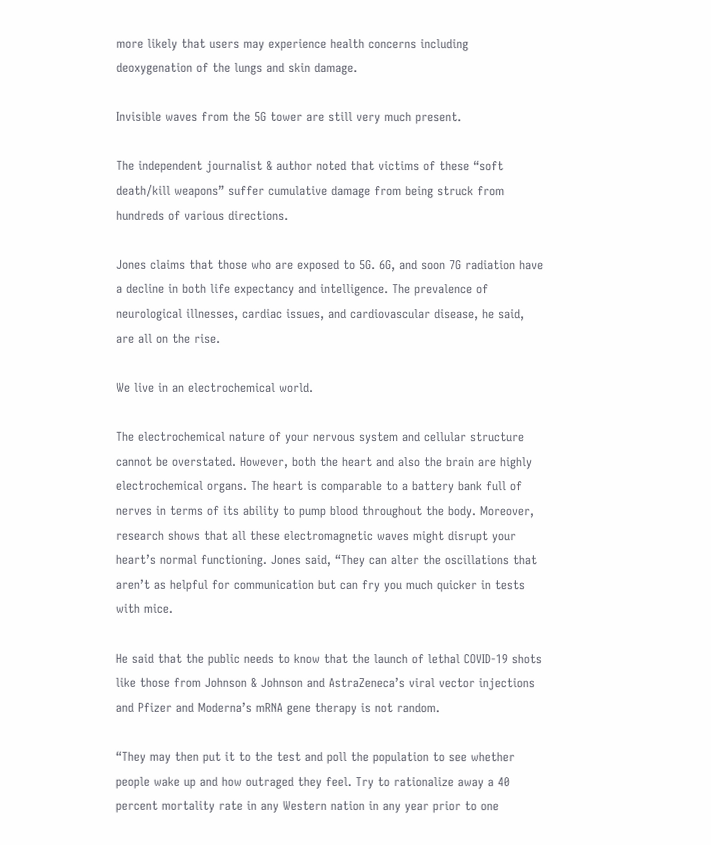more likely that users may experience health concerns including deoxygenation of the lungs and skin damage.

Invisible waves from the 5G tower are still very much present.

The independent journalist & author noted that victims of these “soft death/kill weapons” suffer cumulative damage from being struck from hundreds of various directions.

Jones claims that those who are exposed to 5G. 6G, and soon 7G radiation have a decline in both life expectancy and intelligence. The prevalence of neurological illnesses, cardiac issues, and cardiovascular disease, he said, are all on the rise.

We live in an electrochemical world.

The electrochemical nature of your nervous system and cellular structure cannot be overstated. However, both the heart and also the brain are highly electrochemical organs. The heart is comparable to a battery bank full of nerves in terms of its ability to pump blood throughout the body. Moreover, research shows that all these electromagnetic waves might disrupt your heart’s normal functioning. Jones said, “They can alter the oscillations that aren’t as helpful for communication but can fry you much quicker in tests with mice.

He said that the public needs to know that the launch of lethal COVID-19 shots like those from Johnson & Johnson and AstraZeneca’s viral vector injections and Pfizer and Moderna’s mRNA gene therapy is not random.

“They may then put it to the test and poll the population to see whether people wake up and how outraged they feel. Try to rationalize away a 40 percent mortality rate in any Western nation in any year prior to one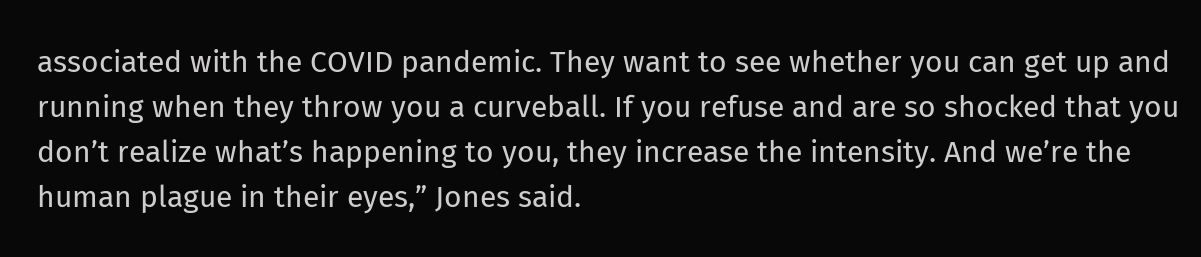associated with the COVID pandemic. They want to see whether you can get up and running when they throw you a curveball. If you refuse and are so shocked that you don’t realize what’s happening to you, they increase the intensity. And we’re the human plague in their eyes,” Jones said.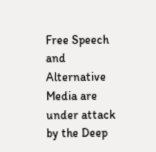Free Speech and Alternative Media are under attack by the Deep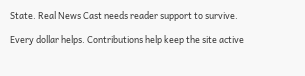State. Real News Cast needs reader support to survive.

Every dollar helps. Contributions help keep the site active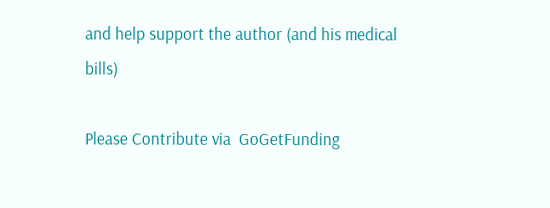and help support the author (and his medical bills)

Please Contribute via  GoGetFunding